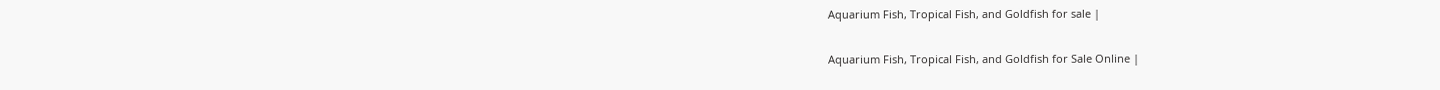Aquarium Fish, Tropical Fish, and Goldfish for sale |

Aquarium Fish, Tropical Fish, and Goldfish for Sale Online |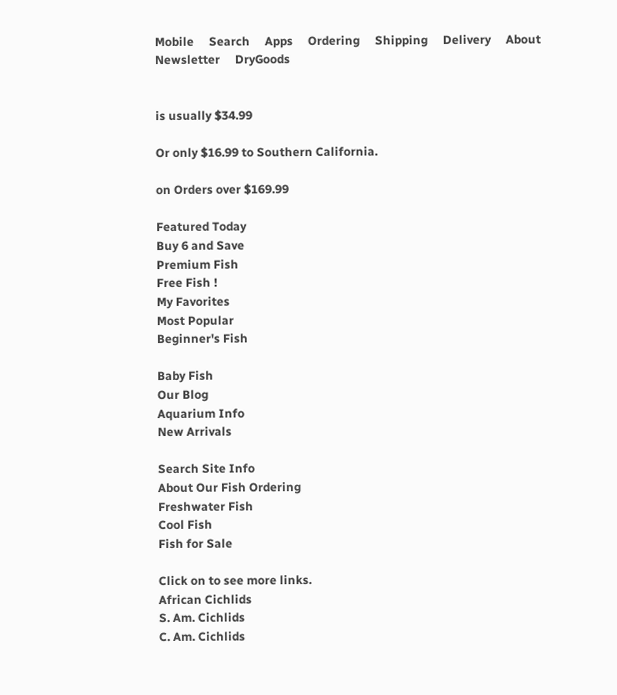Mobile     Search     Apps     Ordering     Shipping     Delivery     About     Newsletter     DryGoods


is usually $34.99

Or only $16.99 to Southern California.

on Orders over $169.99

Featured Today
Buy 6 and Save
Premium Fish
Free Fish !
My Favorites
Most Popular
Beginner's Fish

Baby Fish
Our Blog
Aquarium Info
New Arrivals

Search Site Info
About Our Fish Ordering
Freshwater Fish
Cool Fish
Fish for Sale

Click on to see more links.
African Cichlids
S. Am. Cichlids
C. Am. Cichlids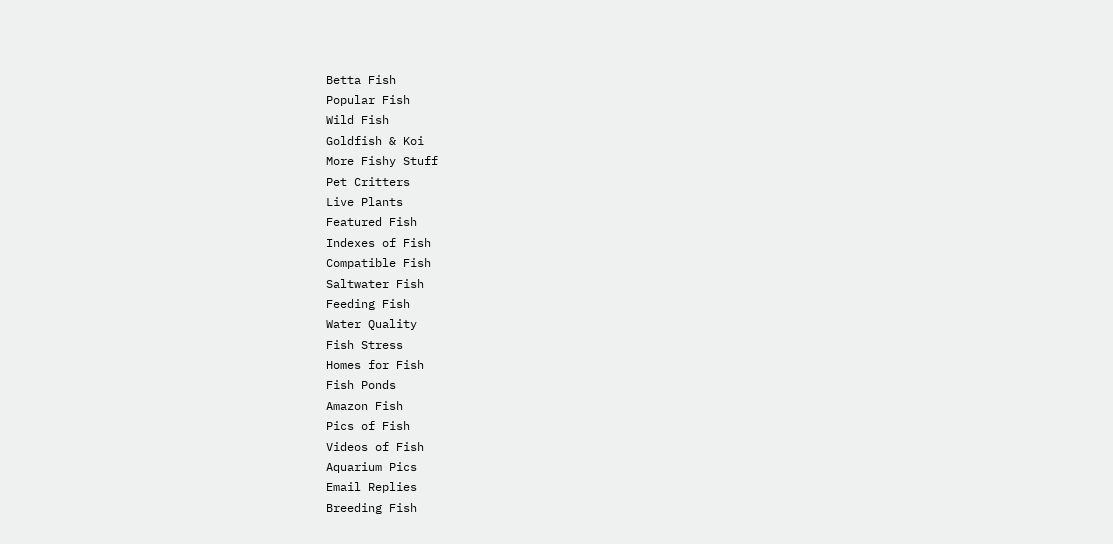Betta Fish
Popular Fish
Wild Fish
Goldfish & Koi
More Fishy Stuff
Pet Critters
Live Plants
Featured Fish
Indexes of Fish
Compatible Fish
Saltwater Fish
Feeding Fish
Water Quality
Fish Stress
Homes for Fish
Fish Ponds
Amazon Fish
Pics of Fish
Videos of Fish
Aquarium Pics
Email Replies
Breeding Fish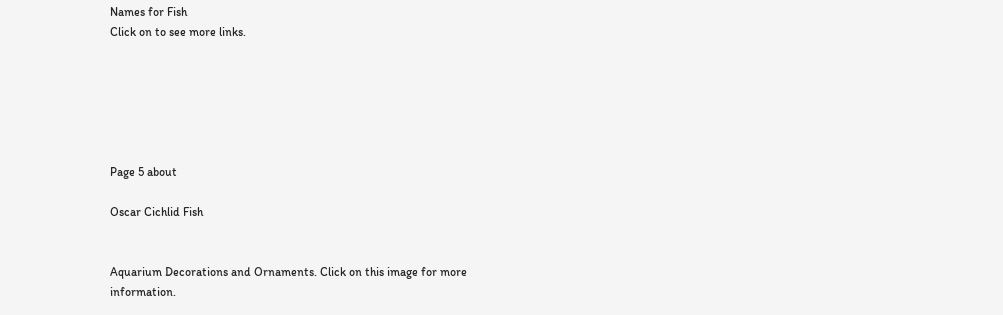Names for Fish
Click on to see more links.






Page 5 about

Oscar Cichlid Fish


Aquarium Decorations and Ornaments. Click on this image for more information.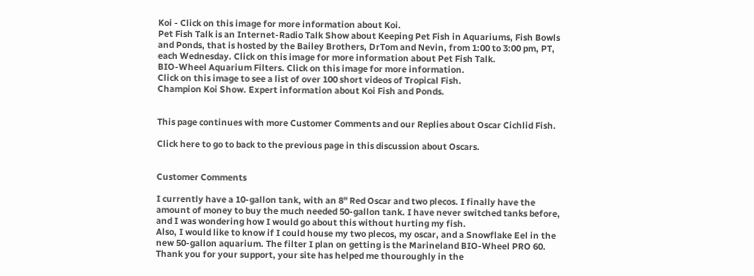Koi - Click on this image for more information about Koi.
Pet Fish Talk is an Internet-Radio Talk Show about Keeping Pet Fish in Aquariums, Fish Bowls and Ponds, that is hosted by the Bailey Brothers, DrTom and Nevin, from 1:00 to 3:00 pm, PT, each Wednesday. Click on this image for more information about Pet Fish Talk.
BIO-Wheel Aquarium Filters. Click on this image for more information.
Click on this image to see a list of over 100 short videos of Tropical Fish.
Champion Koi Show. Expert information about Koi Fish and Ponds.


This page continues with more Customer Comments and our Replies about Oscar Cichlid Fish.

Click here to go to back to the previous page in this discussion about Oscars.


Customer Comments

I currently have a 10-gallon tank, with an 8" Red Oscar and two plecos. I finally have the amount of money to buy the much needed 50-gallon tank. I have never switched tanks before, and I was wondering how I would go about this without hurting my fish.
Also, I would like to know if I could house my two plecos, my oscar, and a Snowflake Eel in the new 50-gallon aquarium. The filter I plan on getting is the Marineland BIO-Wheel PRO 60. Thank you for your support, your site has helped me thouroughly in the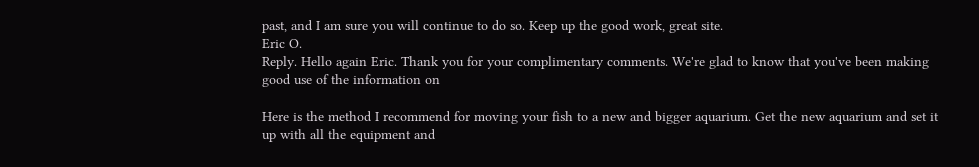past, and I am sure you will continue to do so. Keep up the good work, great site.
Eric O.
Reply. Hello again Eric. Thank you for your complimentary comments. We're glad to know that you've been making good use of the information on

Here is the method I recommend for moving your fish to a new and bigger aquarium. Get the new aquarium and set it up with all the equipment and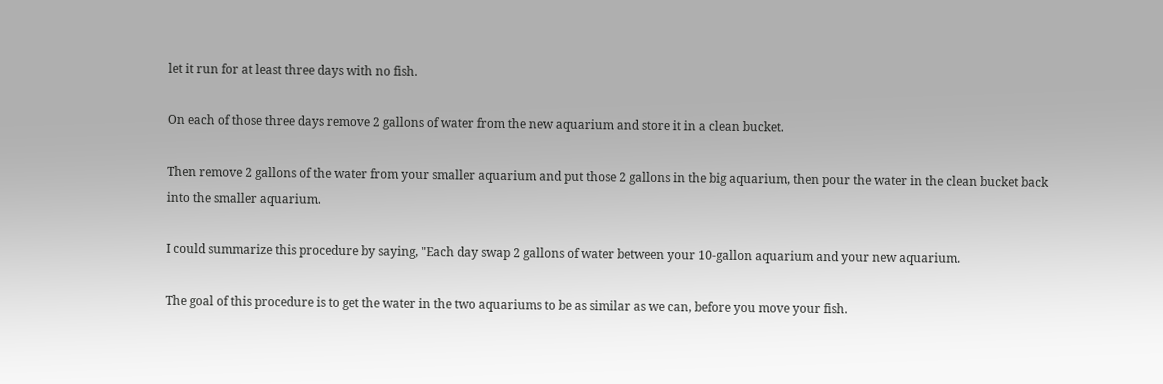let it run for at least three days with no fish.

On each of those three days remove 2 gallons of water from the new aquarium and store it in a clean bucket.

Then remove 2 gallons of the water from your smaller aquarium and put those 2 gallons in the big aquarium, then pour the water in the clean bucket back into the smaller aquarium.

I could summarize this procedure by saying, "Each day swap 2 gallons of water between your 10-gallon aquarium and your new aquarium.

The goal of this procedure is to get the water in the two aquariums to be as similar as we can, before you move your fish.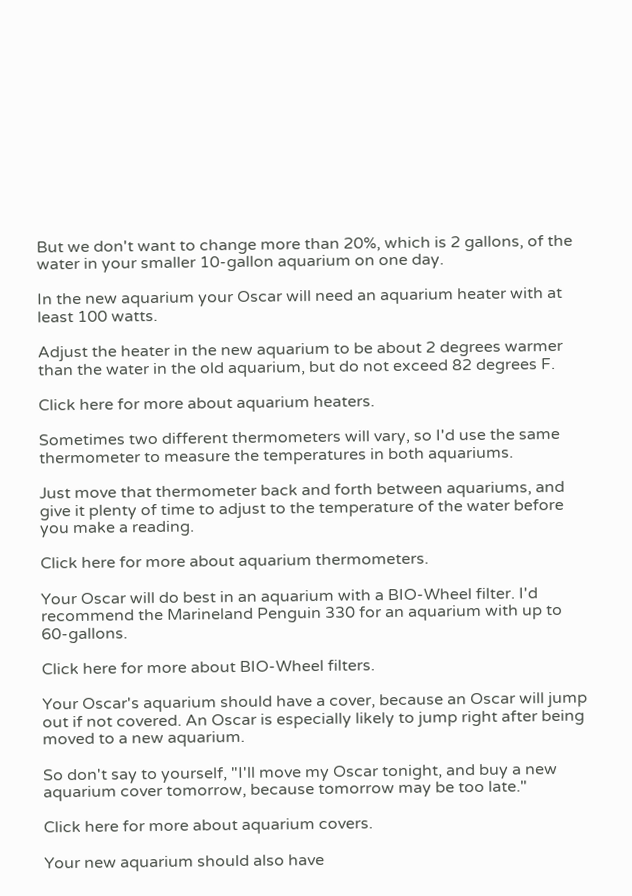But we don't want to change more than 20%, which is 2 gallons, of the water in your smaller 10-gallon aquarium on one day.

In the new aquarium your Oscar will need an aquarium heater with at least 100 watts.

Adjust the heater in the new aquarium to be about 2 degrees warmer than the water in the old aquarium, but do not exceed 82 degrees F.

Click here for more about aquarium heaters.

Sometimes two different thermometers will vary, so I'd use the same thermometer to measure the temperatures in both aquariums.

Just move that thermometer back and forth between aquariums, and give it plenty of time to adjust to the temperature of the water before you make a reading.

Click here for more about aquarium thermometers.

Your Oscar will do best in an aquarium with a BIO-Wheel filter. I'd recommend the Marineland Penguin 330 for an aquarium with up to 60-gallons.

Click here for more about BIO-Wheel filters.

Your Oscar's aquarium should have a cover, because an Oscar will jump out if not covered. An Oscar is especially likely to jump right after being moved to a new aquarium.

So don't say to yourself, "I'll move my Oscar tonight, and buy a new aquarium cover tomorrow, because tomorrow may be too late."

Click here for more about aquarium covers.

Your new aquarium should also have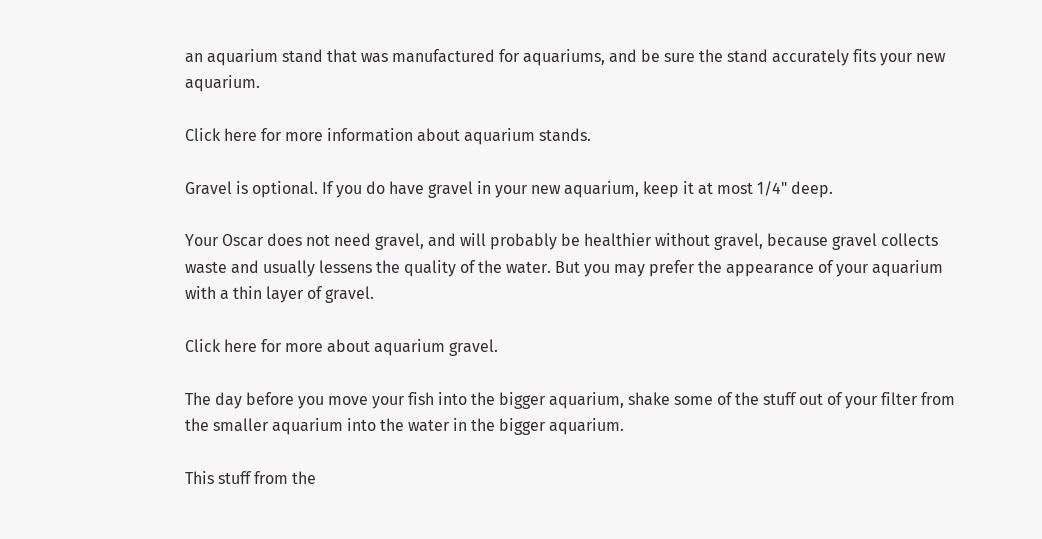an aquarium stand that was manufactured for aquariums, and be sure the stand accurately fits your new aquarium.

Click here for more information about aquarium stands.

Gravel is optional. If you do have gravel in your new aquarium, keep it at most 1/4" deep.

Your Oscar does not need gravel, and will probably be healthier without gravel, because gravel collects waste and usually lessens the quality of the water. But you may prefer the appearance of your aquarium with a thin layer of gravel.

Click here for more about aquarium gravel.

The day before you move your fish into the bigger aquarium, shake some of the stuff out of your filter from the smaller aquarium into the water in the bigger aquarium.

This stuff from the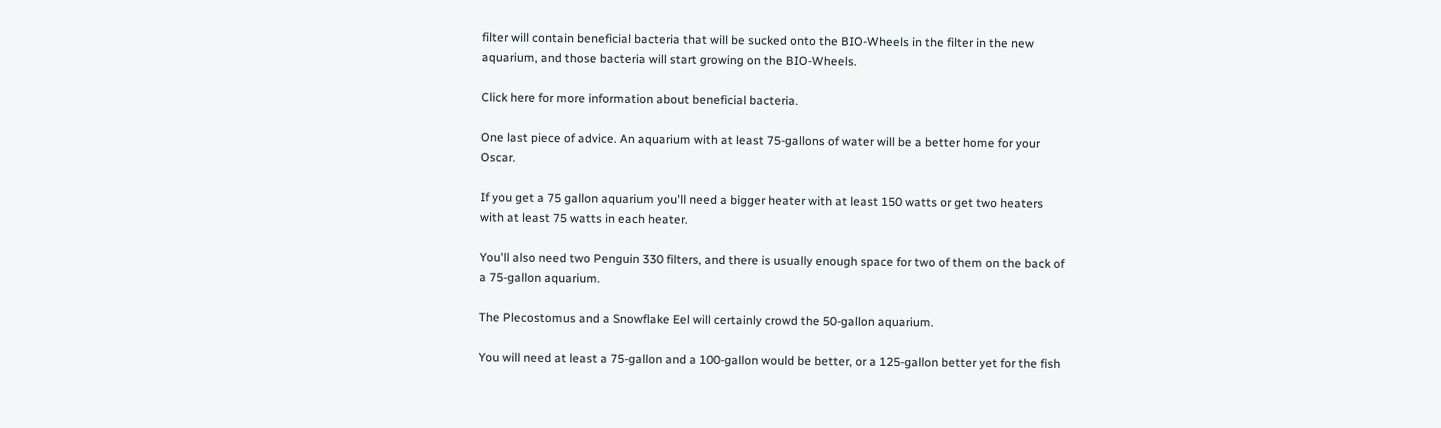filter will contain beneficial bacteria that will be sucked onto the BIO-Wheels in the filter in the new aquarium, and those bacteria will start growing on the BIO-Wheels.

Click here for more information about beneficial bacteria.

One last piece of advice. An aquarium with at least 75-gallons of water will be a better home for your Oscar.

If you get a 75 gallon aquarium you'll need a bigger heater with at least 150 watts or get two heaters with at least 75 watts in each heater.

You'll also need two Penguin 330 filters, and there is usually enough space for two of them on the back of a 75-gallon aquarium.

The Plecostomus and a Snowflake Eel will certainly crowd the 50-gallon aquarium.

You will need at least a 75-gallon and a 100-gallon would be better, or a 125-gallon better yet for the fish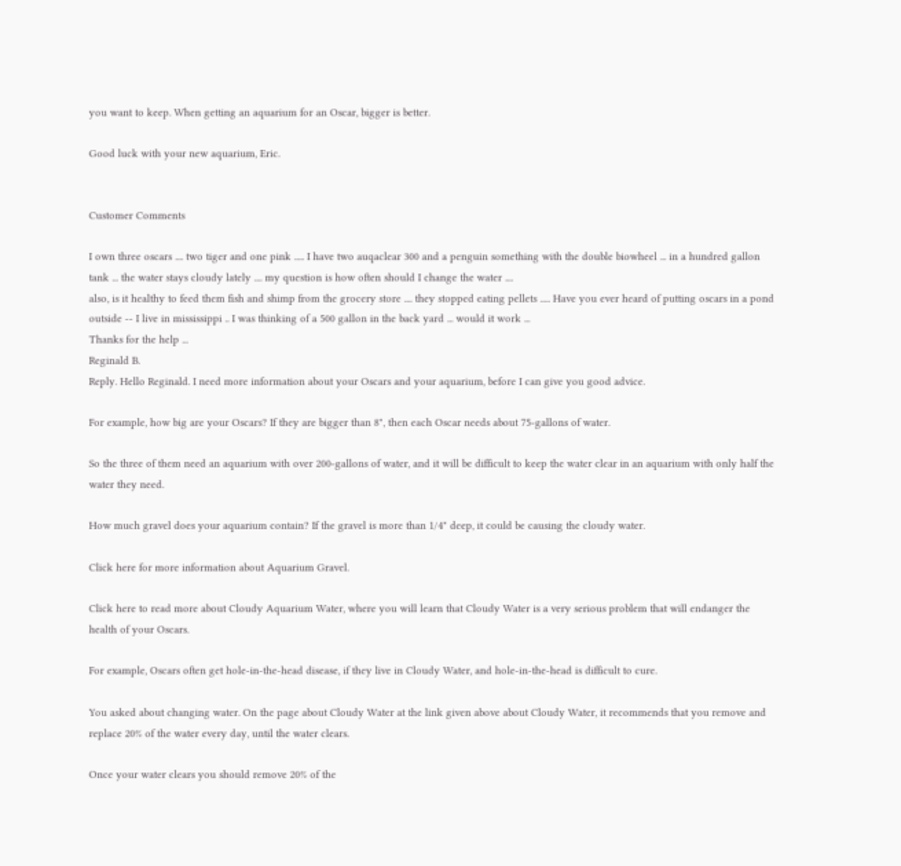you want to keep. When getting an aquarium for an Oscar, bigger is better.

Good luck with your new aquarium, Eric.


Customer Comments

I own three oscars .... two tiger and one pink ..... I have two auqaclear 300 and a penguin something with the double biowheel ... in a hundred gallon tank ... the water stays cloudy lately .... my question is how often should I change the water ....
also, is it healthy to feed them fish and shimp from the grocery store .... they stopped eating pellets ..... Have you ever heard of putting oscars in a pond outside -- I live in mississippi .. I was thinking of a 500 gallon in the back yard ... would it work ...
Thanks for the help ...
Reginald B.
Reply. Hello Reginald. I need more information about your Oscars and your aquarium, before I can give you good advice.

For example, how big are your Oscars? If they are bigger than 8", then each Oscar needs about 75-gallons of water.

So the three of them need an aquarium with over 200-gallons of water, and it will be difficult to keep the water clear in an aquarium with only half the water they need.

How much gravel does your aquarium contain? If the gravel is more than 1/4" deep, it could be causing the cloudy water.

Click here for more information about Aquarium Gravel.

Click here to read more about Cloudy Aquarium Water, where you will learn that Cloudy Water is a very serious problem that will endanger the health of your Oscars.

For example, Oscars often get hole-in-the-head disease, if they live in Cloudy Water, and hole-in-the-head is difficult to cure.

You asked about changing water. On the page about Cloudy Water at the link given above about Cloudy Water, it recommends that you remove and replace 20% of the water every day, until the water clears.

Once your water clears you should remove 20% of the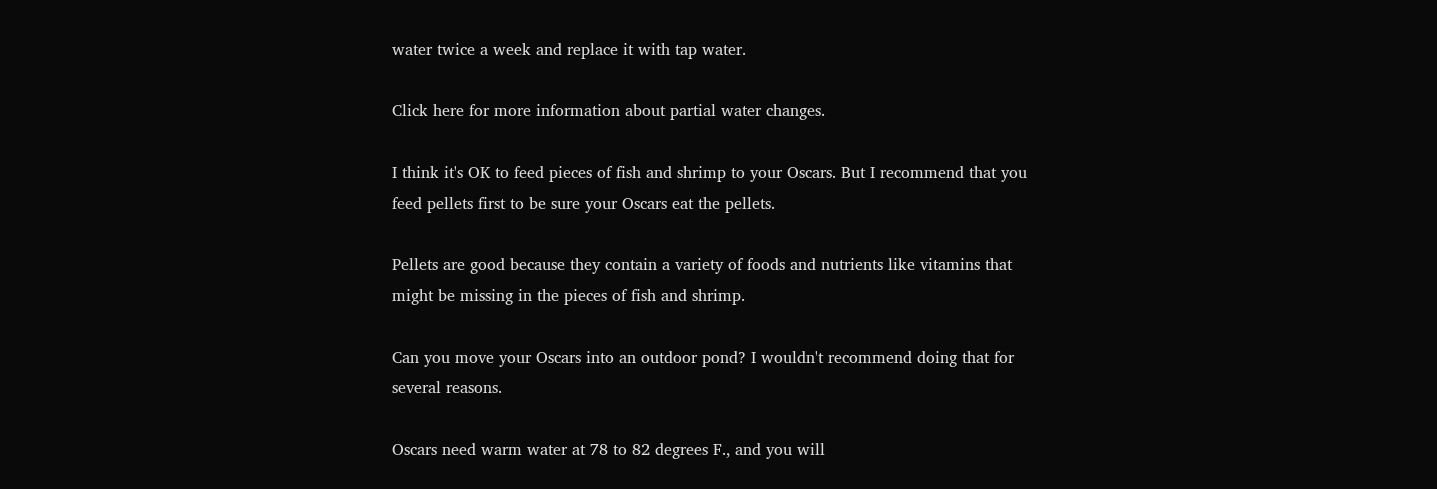water twice a week and replace it with tap water.

Click here for more information about partial water changes.

I think it's OK to feed pieces of fish and shrimp to your Oscars. But I recommend that you feed pellets first to be sure your Oscars eat the pellets.

Pellets are good because they contain a variety of foods and nutrients like vitamins that might be missing in the pieces of fish and shrimp.

Can you move your Oscars into an outdoor pond? I wouldn't recommend doing that for several reasons.

Oscars need warm water at 78 to 82 degrees F., and you will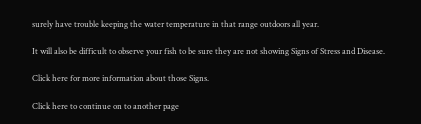surely have trouble keeping the water temperature in that range outdoors all year.

It will also be difficult to observe your fish to be sure they are not showing Signs of Stress and Disease.

Click here for more information about those Signs.

Click here to continue on to another page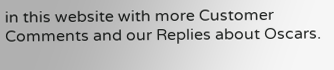in this website with more Customer Comments and our Replies about Oscars.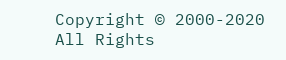Copyright © 2000-2020
All Rights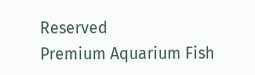Reserved
Premium Aquarium Fish